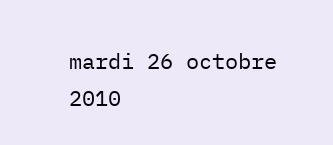mardi 26 octobre 2010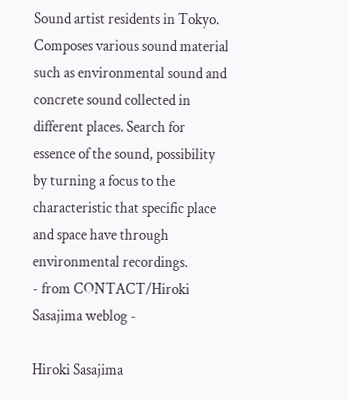Sound artist residents in Tokyo. Composes various sound material such as environmental sound and concrete sound collected in different places. Search for essence of the sound, possibility by turning a focus to the characteristic that specific place and space have through environmental recordings.
- from CONTACT/Hiroki Sasajima weblog -

Hiroki Sasajima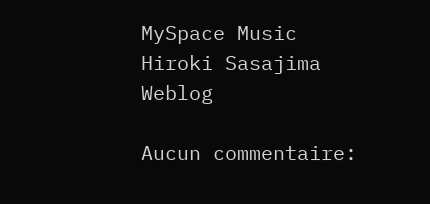MySpace Music
Hiroki Sasajima Weblog

Aucun commentaire: